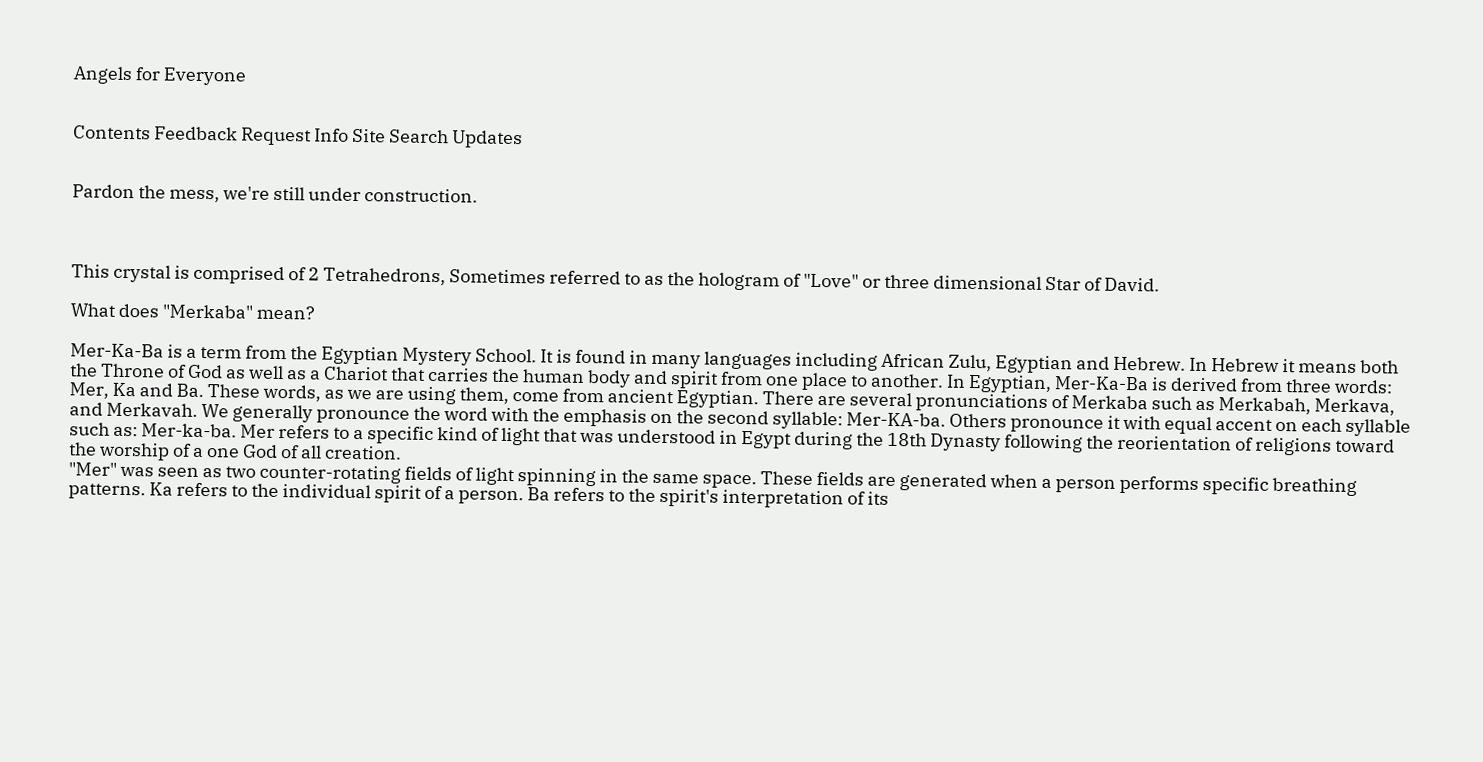Angels for Everyone


Contents Feedback Request Info Site Search Updates


Pardon the mess, we're still under construction.



This crystal is comprised of 2 Tetrahedrons, Sometimes referred to as the hologram of "Love" or three dimensional Star of David.

What does "Merkaba" mean?

Mer-Ka-Ba is a term from the Egyptian Mystery School. It is found in many languages including African Zulu, Egyptian and Hebrew. In Hebrew it means both the Throne of God as well as a Chariot that carries the human body and spirit from one place to another. In Egyptian, Mer-Ka-Ba is derived from three words:  Mer, Ka and Ba. These words, as we are using them, come from ancient Egyptian. There are several pronunciations of Merkaba such as Merkabah, Merkava, and Merkavah. We generally pronounce the word with the emphasis on the second syllable: Mer-KA-ba. Others pronounce it with equal accent on each syllable such as: Mer-ka-ba. Mer refers to a specific kind of light that was understood in Egypt during the 18th Dynasty following the reorientation of religions toward the worship of a one God of all creation.
"Mer" was seen as two counter-rotating fields of light spinning in the same space. These fields are generated when a person performs specific breathing patterns. Ka refers to the individual spirit of a person. Ba refers to the spirit's interpretation of its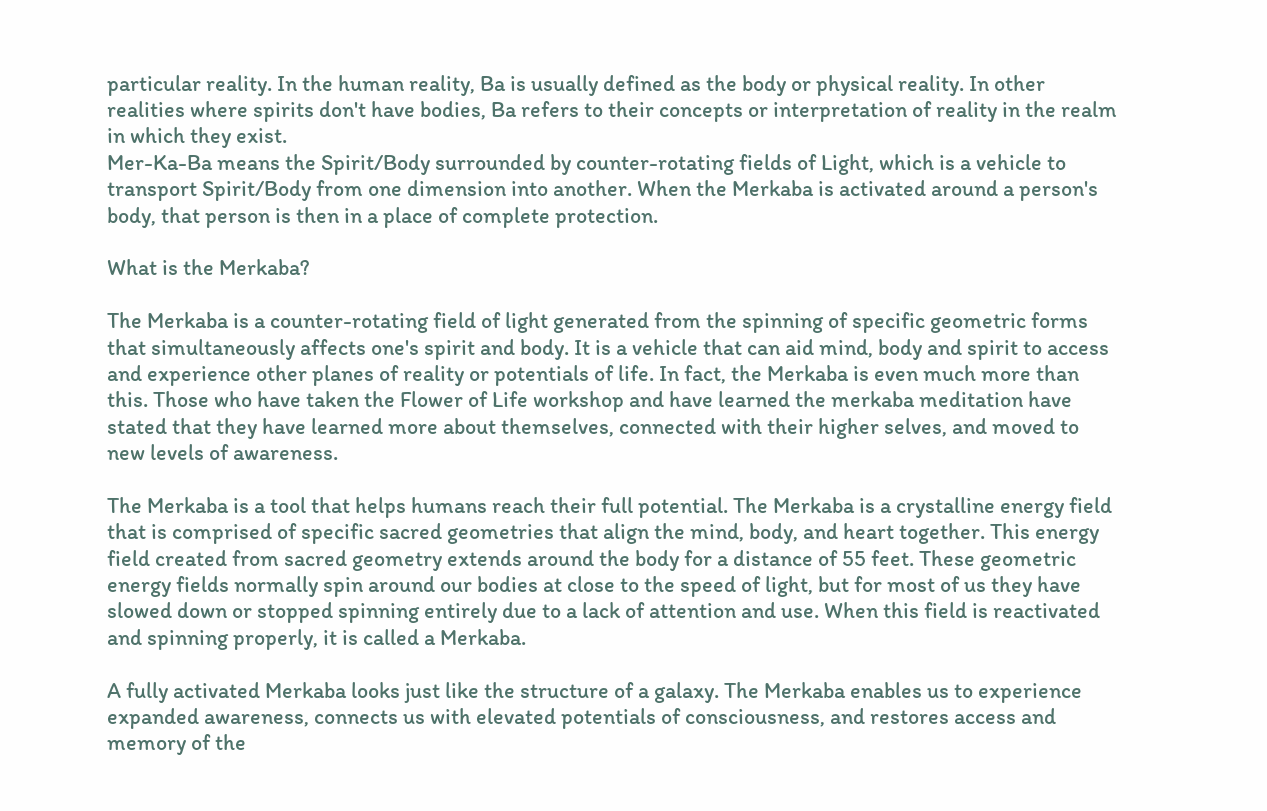particular reality. In the human reality, Ba is usually defined as the body or physical reality. In other realities where spirits don't have bodies, Ba refers to their concepts or interpretation of reality in the realm in which they exist.
Mer-Ka-Ba means the Spirit/Body surrounded by counter-rotating fields of Light, which is a vehicle to transport Spirit/Body from one dimension into another. When the Merkaba is activated around a person's body, that person is then in a place of complete protection.

What is the Merkaba?

The Merkaba is a counter-rotating field of light generated from the spinning of specific geometric forms that simultaneously affects one's spirit and body. It is a vehicle that can aid mind, body and spirit to access and experience other planes of reality or potentials of life. In fact, the Merkaba is even much more than this. Those who have taken the Flower of Life workshop and have learned the merkaba meditation have stated that they have learned more about themselves, connected with their higher selves, and moved to new levels of awareness.

The Merkaba is a tool that helps humans reach their full potential. The Merkaba is a crystalline energy field that is comprised of specific sacred geometries that align the mind, body, and heart together. This energy field created from sacred geometry extends around the body for a distance of 55 feet. These geometric energy fields normally spin around our bodies at close to the speed of light, but for most of us they have slowed down or stopped spinning entirely due to a lack of attention and use. When this field is reactivated and spinning properly, it is called a Merkaba.

A fully activated Merkaba looks just like the structure of a galaxy. The Merkaba enables us to experience expanded awareness, connects us with elevated potentials of consciousness, and restores access and memory of the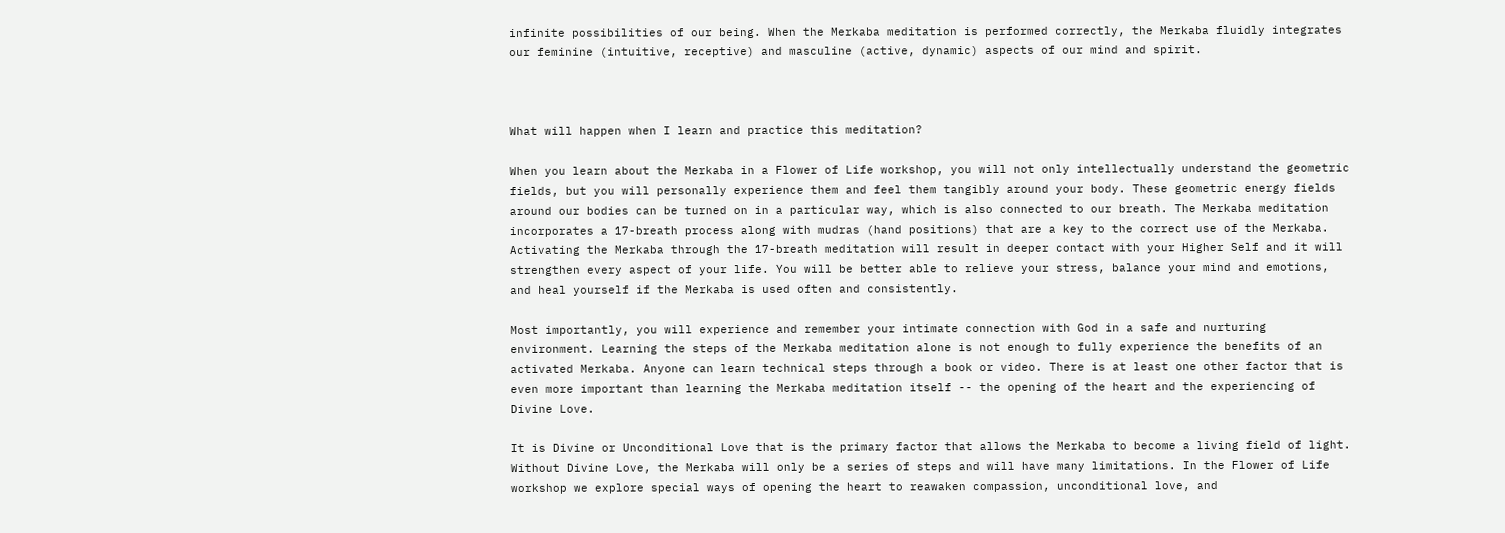infinite possibilities of our being. When the Merkaba meditation is performed correctly, the Merkaba fluidly integrates our feminine (intuitive, receptive) and masculine (active, dynamic) aspects of our mind and spirit.



What will happen when I learn and practice this meditation?

When you learn about the Merkaba in a Flower of Life workshop, you will not only intellectually understand the geometric fields, but you will personally experience them and feel them tangibly around your body. These geometric energy fields around our bodies can be turned on in a particular way, which is also connected to our breath. The Merkaba meditation incorporates a 17-breath process along with mudras (hand positions) that are a key to the correct use of the Merkaba. Activating the Merkaba through the 17-breath meditation will result in deeper contact with your Higher Self and it will strengthen every aspect of your life. You will be better able to relieve your stress, balance your mind and emotions, and heal yourself if the Merkaba is used often and consistently.

Most importantly, you will experience and remember your intimate connection with God in a safe and nurturing environment. Learning the steps of the Merkaba meditation alone is not enough to fully experience the benefits of an activated Merkaba. Anyone can learn technical steps through a book or video. There is at least one other factor that is even more important than learning the Merkaba meditation itself -- the opening of the heart and the experiencing of Divine Love.

It is Divine or Unconditional Love that is the primary factor that allows the Merkaba to become a living field of light. Without Divine Love, the Merkaba will only be a series of steps and will have many limitations. In the Flower of Life workshop we explore special ways of opening the heart to reawaken compassion, unconditional love, and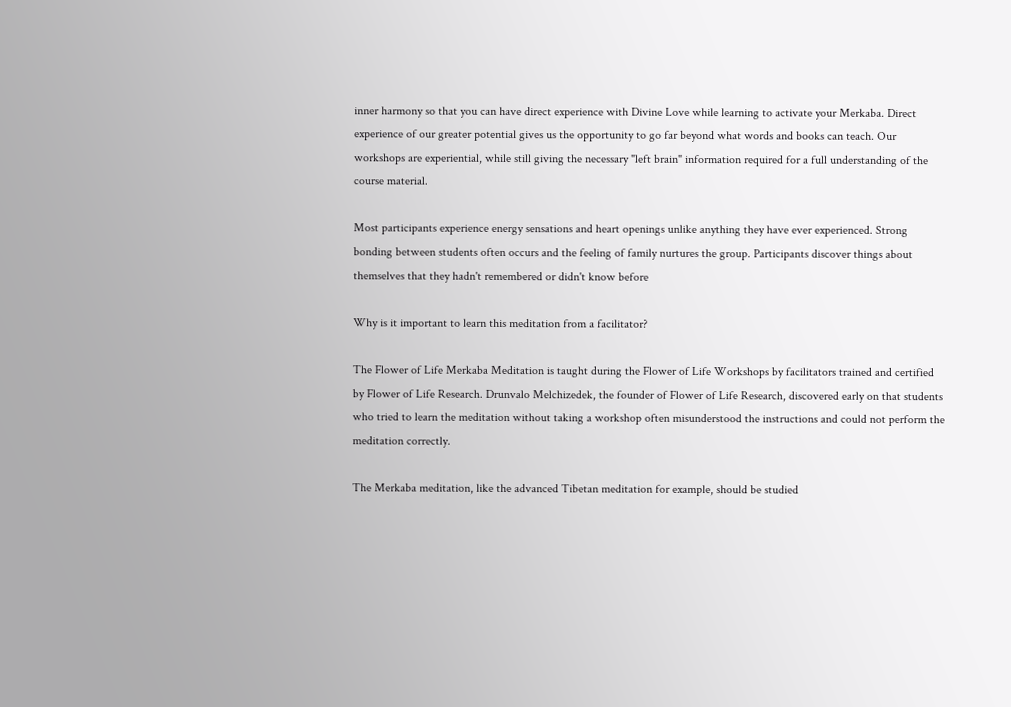inner harmony so that you can have direct experience with Divine Love while learning to activate your Merkaba. Direct experience of our greater potential gives us the opportunity to go far beyond what words and books can teach. Our workshops are experiential, while still giving the necessary "left brain" information required for a full understanding of the course material.

Most participants experience energy sensations and heart openings unlike anything they have ever experienced. Strong bonding between students often occurs and the feeling of family nurtures the group. Participants discover things about themselves that they hadn't remembered or didn't know before

Why is it important to learn this meditation from a facilitator?

The Flower of Life Merkaba Meditation is taught during the Flower of Life Workshops by facilitators trained and certified by Flower of Life Research. Drunvalo Melchizedek, the founder of Flower of Life Research, discovered early on that students who tried to learn the meditation without taking a workshop often misunderstood the instructions and could not perform the meditation correctly.

The Merkaba meditation, like the advanced Tibetan meditation for example, should be studied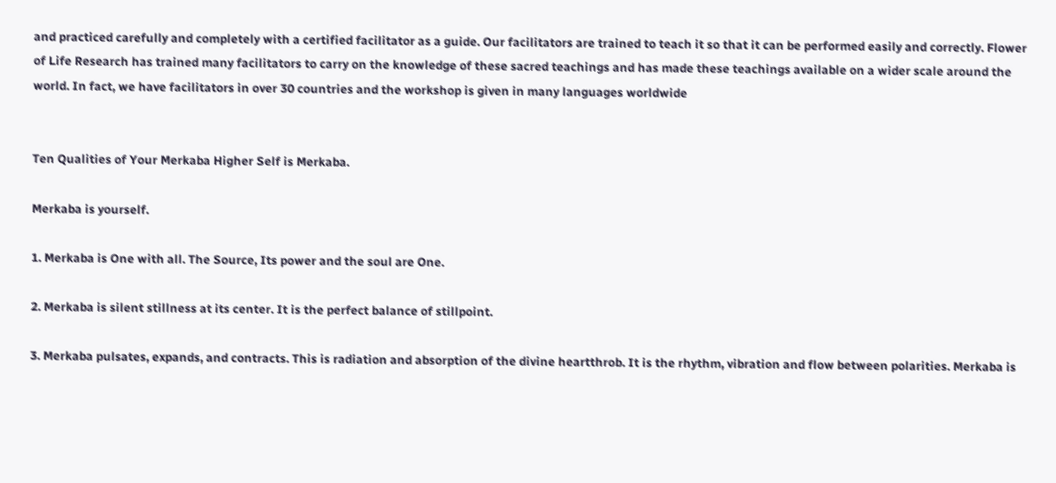and practiced carefully and completely with a certified facilitator as a guide. Our facilitators are trained to teach it so that it can be performed easily and correctly. Flower of Life Research has trained many facilitators to carry on the knowledge of these sacred teachings and has made these teachings available on a wider scale around the world. In fact, we have facilitators in over 30 countries and the workshop is given in many languages worldwide


Ten Qualities of Your Merkaba Higher Self is Merkaba.

Merkaba is yourself.

1. Merkaba is One with all. The Source, Its power and the soul are One.

2. Merkaba is silent stillness at its center. It is the perfect balance of stillpoint.

3. Merkaba pulsates, expands, and contracts. This is radiation and absorption of the divine heartthrob. It is the rhythm, vibration and flow between polarities. Merkaba is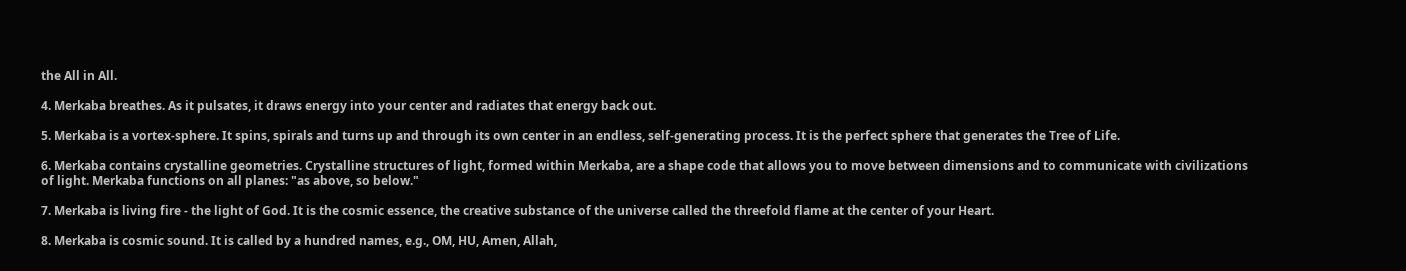the All in All.

4. Merkaba breathes. As it pulsates, it draws energy into your center and radiates that energy back out.

5. Merkaba is a vortex-sphere. It spins, spirals and turns up and through its own center in an endless, self-generating process. It is the perfect sphere that generates the Tree of Life.

6. Merkaba contains crystalline geometries. Crystalline structures of light, formed within Merkaba, are a shape code that allows you to move between dimensions and to communicate with civilizations of light. Merkaba functions on all planes: "as above, so below."

7. Merkaba is living fire - the light of God. It is the cosmic essence, the creative substance of the universe called the threefold flame at the center of your Heart.

8. Merkaba is cosmic sound. It is called by a hundred names, e.g., OM, HU, Amen, Allah,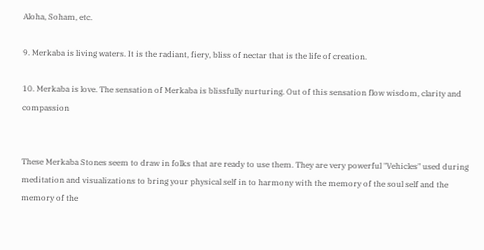Aloha, Soham, etc.

9. Merkaba is living waters. It is the radiant, fiery, bliss of nectar that is the life of creation.

10. Merkaba is love. The sensation of Merkaba is blissfully nurturing. Out of this sensation flow wisdom, clarity and compassion


These Merkaba Stones seem to draw in folks that are ready to use them. They are very powerful "Vehicles" used during meditation and visualizations to bring your physical self in to harmony with the memory of the soul self and the memory of the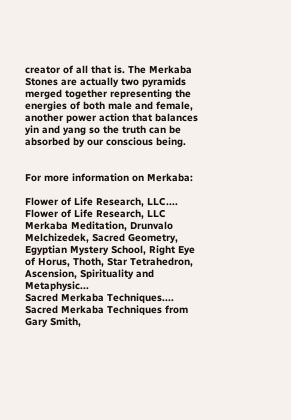creator of all that is. The Merkaba Stones are actually two pyramids merged together representing the energies of both male and female, another power action that balances yin and yang so the truth can be absorbed by our conscious being.


For more information on Merkaba:

Flower of Life Research, LLC....
Flower of Life Research, LLC Merkaba Meditation, Drunvalo Melchizedek, Sacred Geometry, Egyptian Mystery School, Right Eye of Horus, Thoth, Star Tetrahedron, Ascension, Spirituality and Metaphysic...
Sacred Merkaba Techniques....
Sacred Merkaba Techniques from Gary Smith,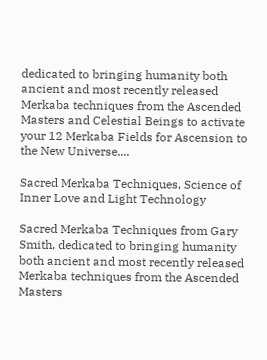dedicated to bringing humanity both ancient and most recently released Merkaba techniques from the Ascended Masters and Celestial Beings to activate your 12 Merkaba Fields for Ascension to the New Universe....

Sacred Merkaba Techniques, Science of Inner Love and Light Technology

Sacred Merkaba Techniques from Gary Smith, dedicated to bringing humanity both ancient and most recently released Merkaba techniques from the Ascended Masters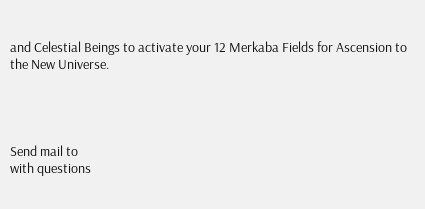and Celestial Beings to activate your 12 Merkaba Fields for Ascension to the New Universe.




Send mail to
with questions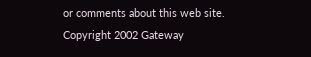or comments about this web site.
Copyright 2002 Gateway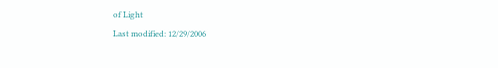of Light
Last modified: 12/29/2006